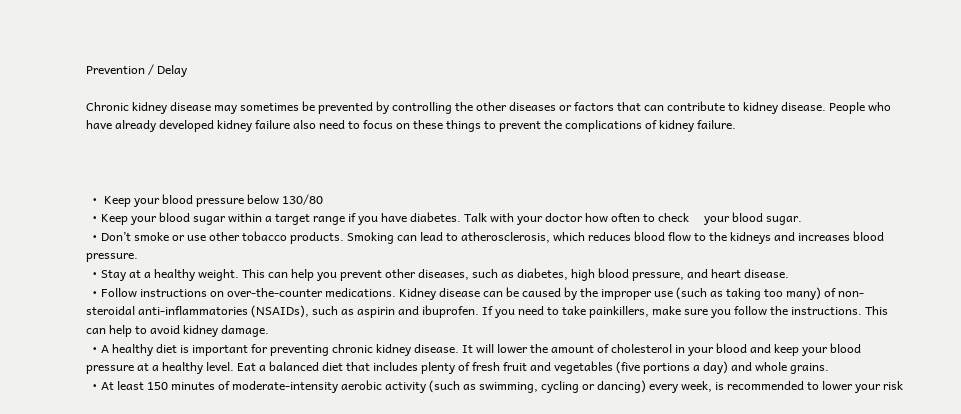Prevention / Delay

Chronic kidney disease may sometimes be prevented by controlling the other diseases or factors that can contribute to kidney disease. People who have already developed kidney failure also need to focus on these things to prevent the complications of kidney failure.



  •  Keep your blood pressure below 130/80
  • Keep your blood sugar within a target range if you have diabetes. Talk with your doctor how often to check     your blood sugar.
  • Don’t smoke or use other tobacco products. Smoking can lead to atherosclerosis, which reduces blood flow to the kidneys and increases blood pressure.
  • Stay at a healthy weight. This can help you prevent other diseases, such as diabetes, high blood pressure, and heart disease.
  • Follow instructions on over-the-counter medications. Kidney disease can be caused by the improper use (such as taking too many) of non-steroidal anti-inflammatories (NSAIDs), such as aspirin and ibuprofen. If you need to take painkillers, make sure you follow the instructions. This can help to avoid kidney damage.
  • A healthy diet is important for preventing chronic kidney disease. It will lower the amount of cholesterol in your blood and keep your blood pressure at a healthy level. Eat a balanced diet that includes plenty of fresh fruit and vegetables (five portions a day) and whole grains.
  • At least 150 minutes of moderate-intensity aerobic activity (such as swimming, cycling or dancing) every week, is recommended to lower your risk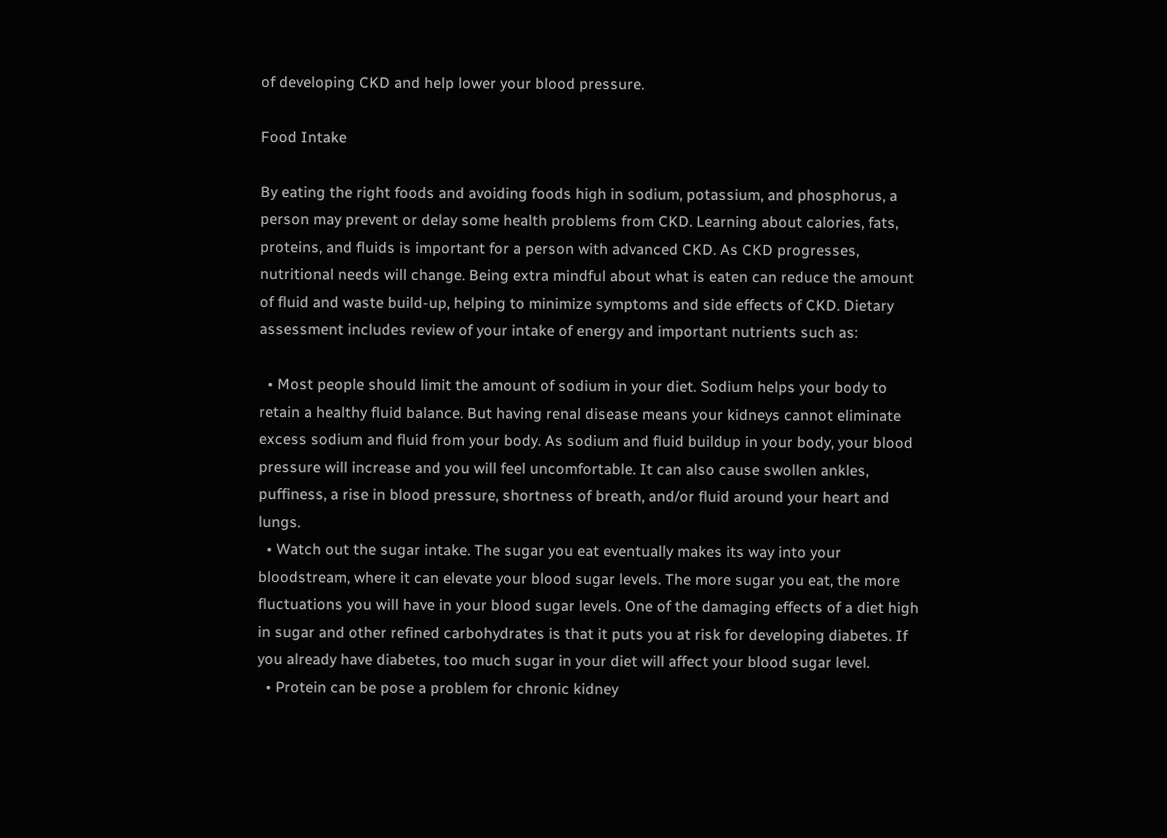of developing CKD and help lower your blood pressure.

Food Intake

By eating the right foods and avoiding foods high in sodium, potassium, and phosphorus, a person may prevent or delay some health problems from CKD. Learning about calories, fats, proteins, and fluids is important for a person with advanced CKD. As CKD progresses, nutritional needs will change. Being extra mindful about what is eaten can reduce the amount of fluid and waste build-up, helping to minimize symptoms and side effects of CKD. Dietary assessment includes review of your intake of energy and important nutrients such as:

  • Most people should limit the amount of sodium in your diet. Sodium helps your body to retain a healthy fluid balance. But having renal disease means your kidneys cannot eliminate excess sodium and fluid from your body. As sodium and fluid buildup in your body, your blood pressure will increase and you will feel uncomfortable. It can also cause swollen ankles, puffiness, a rise in blood pressure, shortness of breath, and/or fluid around your heart and lungs.
  • Watch out the sugar intake. The sugar you eat eventually makes its way into your bloodstream, where it can elevate your blood sugar levels. The more sugar you eat, the more fluctuations you will have in your blood sugar levels. One of the damaging effects of a diet high in sugar and other refined carbohydrates is that it puts you at risk for developing diabetes. If you already have diabetes, too much sugar in your diet will affect your blood sugar level.
  • Protein can be pose a problem for chronic kidney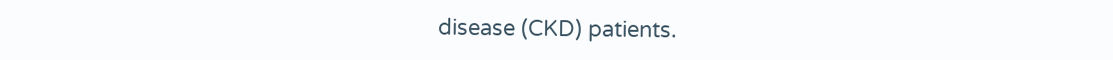disease (CKD) patients.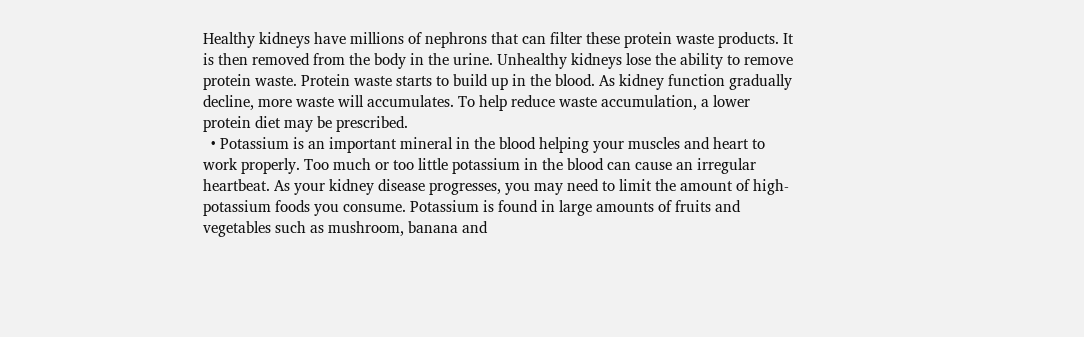Healthy kidneys have millions of nephrons that can filter these protein waste products. It is then removed from the body in the urine. Unhealthy kidneys lose the ability to remove protein waste. Protein waste starts to build up in the blood. As kidney function gradually decline, more waste will accumulates. To help reduce waste accumulation, a lower protein diet may be prescribed.
  • Potassium is an important mineral in the blood helping your muscles and heart to work properly. Too much or too little potassium in the blood can cause an irregular heartbeat. As your kidney disease progresses, you may need to limit the amount of high-potassium foods you consume. Potassium is found in large amounts of fruits and vegetables such as mushroom, banana and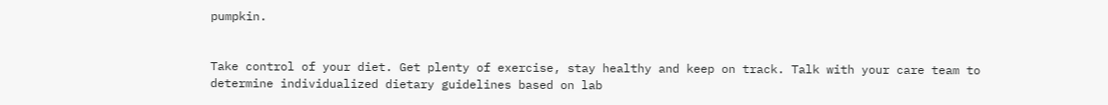pumpkin.


Take control of your diet. Get plenty of exercise, stay healthy and keep on track. Talk with your care team to determine individualized dietary guidelines based on lab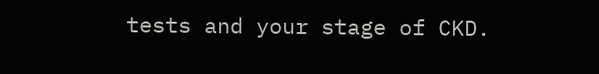tests and your stage of CKD.